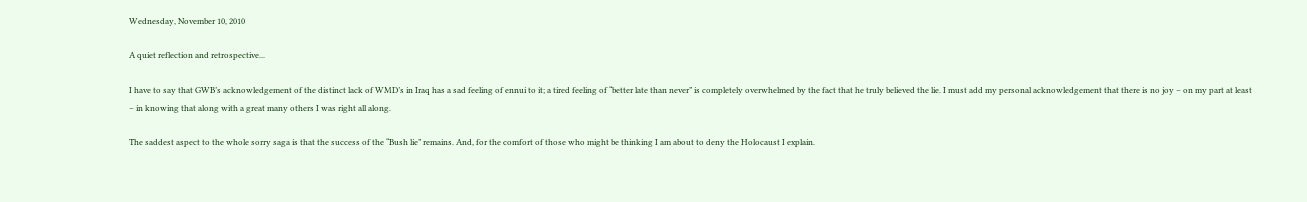Wednesday, November 10, 2010

A quiet reflection and retrospective...

I have to say that GWB’s acknowledgement of the distinct lack of WMD’s in Iraq has a sad feeling of ennui to it; a tired feeling of “better late than never” is completely overwhelmed by the fact that he truly believed the lie. I must add my personal acknowledgement that there is no joy – on my part at least – in knowing that along with a great many others I was right all along.

The saddest aspect to the whole sorry saga is that the success of the “Bush lie” remains. And, for the comfort of those who might be thinking I am about to deny the Holocaust I explain.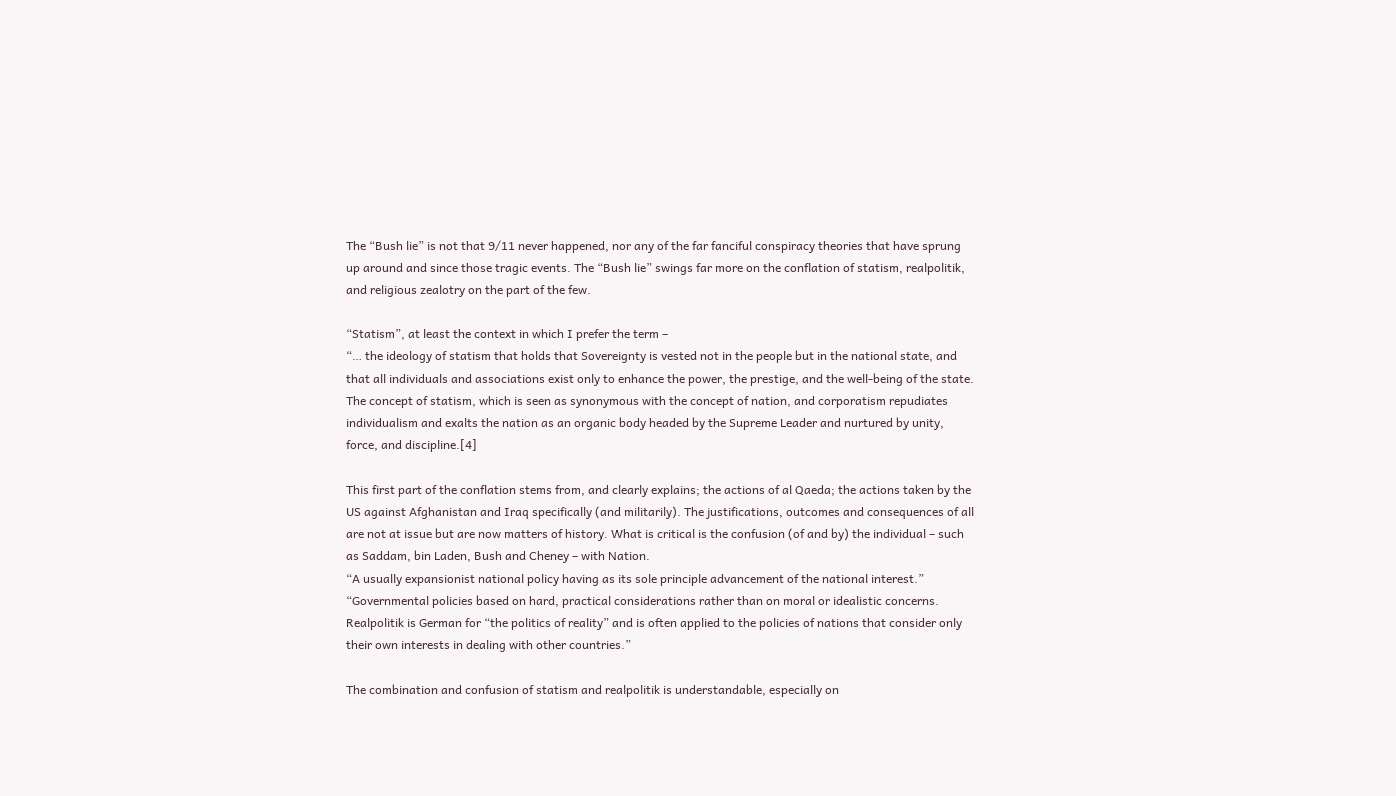The “Bush lie” is not that 9/11 never happened, nor any of the far fanciful conspiracy theories that have sprung up around and since those tragic events. The “Bush lie” swings far more on the conflation of statism, realpolitik, and religious zealotry on the part of the few.

“Statism”, at least the context in which I prefer the term –
“… the ideology of statism that holds that Sovereignty is vested not in the people but in the national state, and that all individuals and associations exist only to enhance the power, the prestige, and the well-being of the state. The concept of statism, which is seen as synonymous with the concept of nation, and corporatism repudiates individualism and exalts the nation as an organic body headed by the Supreme Leader and nurtured by unity, force, and discipline.[4]

This first part of the conflation stems from, and clearly explains; the actions of al Qaeda; the actions taken by the US against Afghanistan and Iraq specifically (and militarily). The justifications, outcomes and consequences of all are not at issue but are now matters of history. What is critical is the confusion (of and by) the individual – such as Saddam, bin Laden, Bush and Cheney – with Nation.
“A usually expansionist national policy having as its sole principle advancement of the national interest.”
“Governmental policies based on hard, practical considerations rather than on moral or idealistic concerns. Realpolitik is German for “the politics of reality” and is often applied to the policies of nations that consider only their own interests in dealing with other countries.”

The combination and confusion of statism and realpolitik is understandable, especially on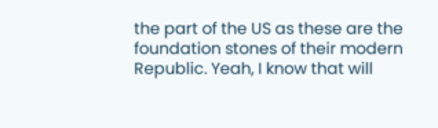the part of the US as these are the foundation stones of their modern Republic. Yeah, I know that will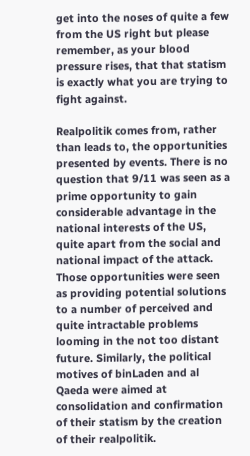get into the noses of quite a few from the US right but please remember, as your blood pressure rises, that that statism is exactly what you are trying to fight against.

Realpolitik comes from, rather than leads to, the opportunities presented by events. There is no question that 9/11 was seen as a prime opportunity to gain considerable advantage in the national interests of the US, quite apart from the social and national impact of the attack. Those opportunities were seen as providing potential solutions to a number of perceived and quite intractable problems looming in the not too distant future. Similarly, the political motives of binLaden and al Qaeda were aimed at consolidation and confirmation of their statism by the creation of their realpolitik.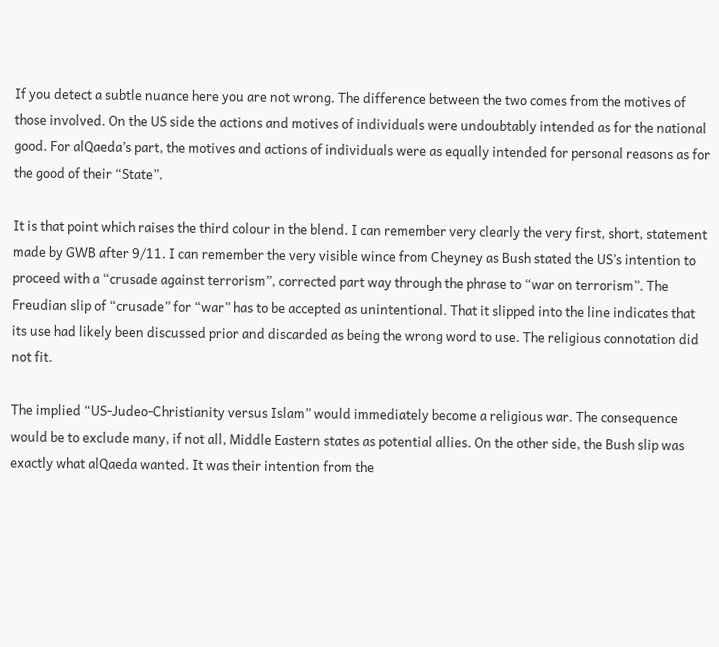If you detect a subtle nuance here you are not wrong. The difference between the two comes from the motives of those involved. On the US side the actions and motives of individuals were undoubtably intended as for the national good. For alQaeda’s part, the motives and actions of individuals were as equally intended for personal reasons as for the good of their “State”.

It is that point which raises the third colour in the blend. I can remember very clearly the very first, short, statement made by GWB after 9/11. I can remember the very visible wince from Cheyney as Bush stated the US’s intention to proceed with a “crusade against terrorism”, corrected part way through the phrase to “war on terrorism”. The Freudian slip of “crusade” for “war” has to be accepted as unintentional. That it slipped into the line indicates that its use had likely been discussed prior and discarded as being the wrong word to use. The religious connotation did not fit.

The implied “US-Judeo-Christianity versus Islam” would immediately become a religious war. The consequence would be to exclude many, if not all, Middle Eastern states as potential allies. On the other side, the Bush slip was exactly what alQaeda wanted. It was their intention from the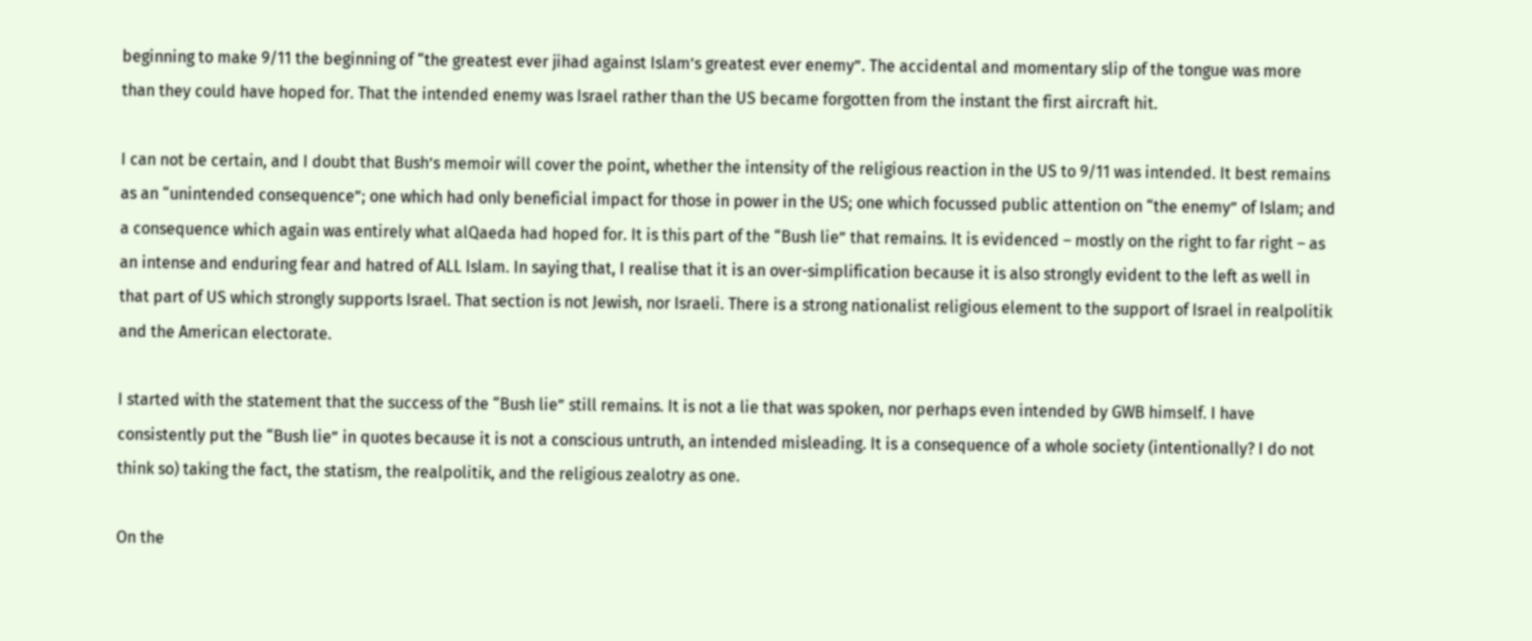beginning to make 9/11 the beginning of “the greatest ever jihad against Islam’s greatest ever enemy”. The accidental and momentary slip of the tongue was more than they could have hoped for. That the intended enemy was Israel rather than the US became forgotten from the instant the first aircraft hit.

I can not be certain, and I doubt that Bush’s memoir will cover the point, whether the intensity of the religious reaction in the US to 9/11 was intended. It best remains as an “unintended consequence”; one which had only beneficial impact for those in power in the US; one which focussed public attention on “the enemy” of Islam; and a consequence which again was entirely what alQaeda had hoped for. It is this part of the “Bush lie” that remains. It is evidenced – mostly on the right to far right – as an intense and enduring fear and hatred of ALL Islam. In saying that, I realise that it is an over-simplification because it is also strongly evident to the left as well in that part of US which strongly supports Israel. That section is not Jewish, nor Israeli. There is a strong nationalist religious element to the support of Israel in realpolitik and the American electorate.

I started with the statement that the success of the “Bush lie” still remains. It is not a lie that was spoken, nor perhaps even intended by GWB himself. I have consistently put the “Bush lie” in quotes because it is not a conscious untruth, an intended misleading. It is a consequence of a whole society (intentionally? I do not think so) taking the fact, the statism, the realpolitik, and the religious zealotry as one.

On the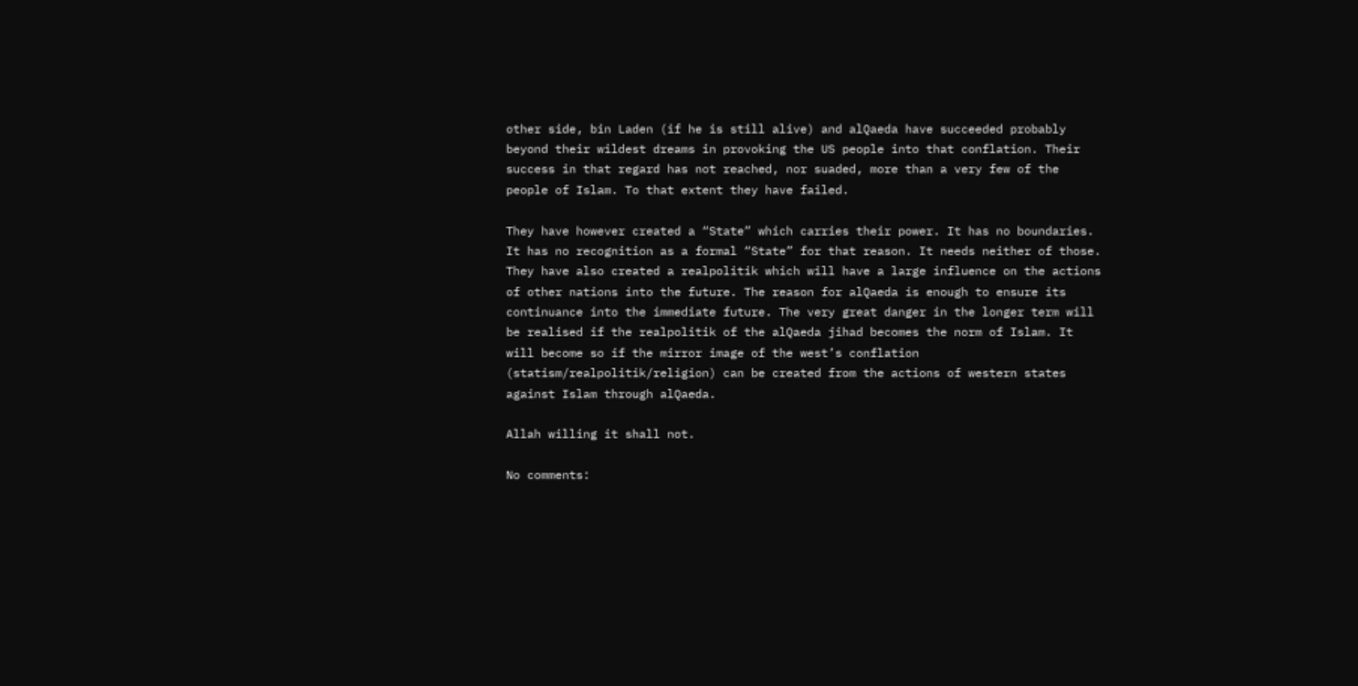other side, bin Laden (if he is still alive) and alQaeda have succeeded probably beyond their wildest dreams in provoking the US people into that conflation. Their success in that regard has not reached, nor suaded, more than a very few of the people of Islam. To that extent they have failed.

They have however created a “State” which carries their power. It has no boundaries. It has no recognition as a formal “State” for that reason. It needs neither of those. They have also created a realpolitik which will have a large influence on the actions of other nations into the future. The reason for alQaeda is enough to ensure its continuance into the immediate future. The very great danger in the longer term will be realised if the realpolitik of the alQaeda jihad becomes the norm of Islam. It will become so if the mirror image of the west’s conflation (statism/realpolitik/religion) can be created from the actions of western states against Islam through alQaeda.

Allah willing it shall not.

No comments: